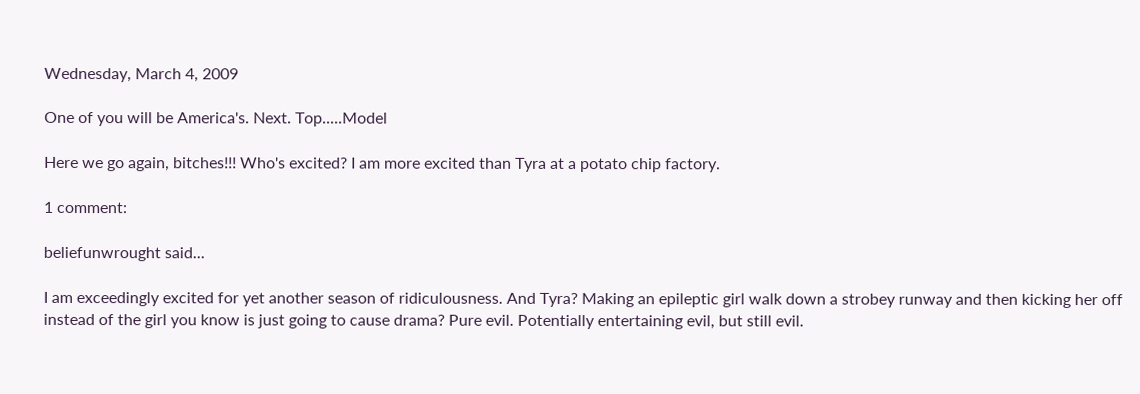Wednesday, March 4, 2009

One of you will be America's. Next. Top.....Model

Here we go again, bitches!!! Who's excited? I am more excited than Tyra at a potato chip factory.

1 comment:

beliefunwrought said...

I am exceedingly excited for yet another season of ridiculousness. And Tyra? Making an epileptic girl walk down a strobey runway and then kicking her off instead of the girl you know is just going to cause drama? Pure evil. Potentially entertaining evil, but still evil.